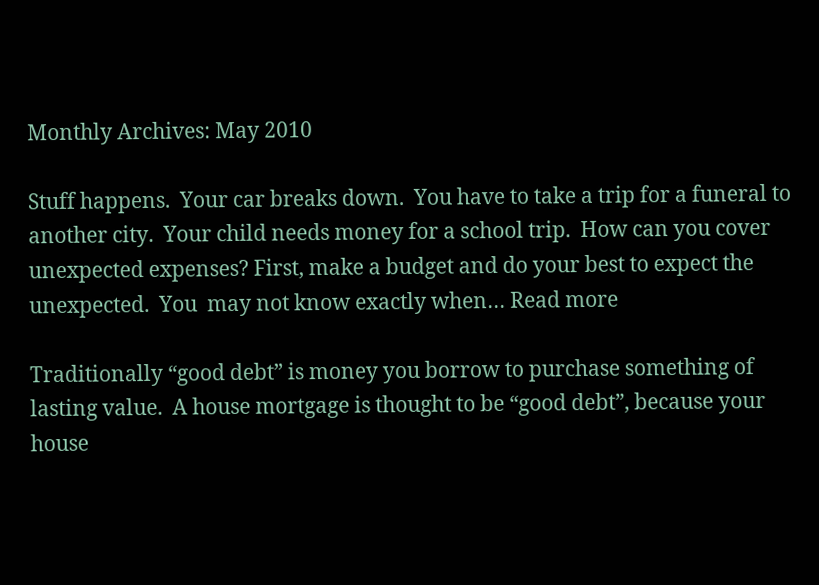Monthly Archives: May 2010

Stuff happens.  Your car breaks down.  You have to take a trip for a funeral to another city.  Your child needs money for a school trip.  How can you cover unexpected expenses? First, make a budget and do your best to expect the unexpected.  You  may not know exactly when… Read more

Traditionally “good debt” is money you borrow to purchase something of lasting value.  A house mortgage is thought to be “good debt”, because your house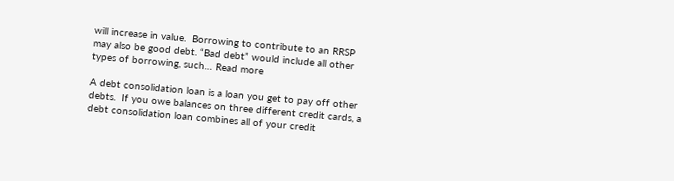will increase in value.  Borrowing to contribute to an RRSP may also be good debt. “Bad debt” would include all other types of borrowing, such… Read more

A debt consolidation loan is a loan you get to pay off other debts.  If you owe balances on three different credit cards, a debt consolidation loan combines all of your credit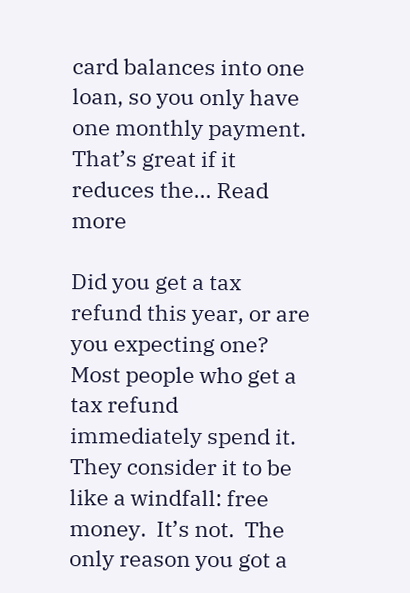card balances into one loan, so you only have one monthly payment.  That’s great if it reduces the… Read more

Did you get a tax refund this year, or are you expecting one? Most people who get a tax refund immediately spend it.  They consider it to be like a windfall: free money.  It’s not.  The only reason you got a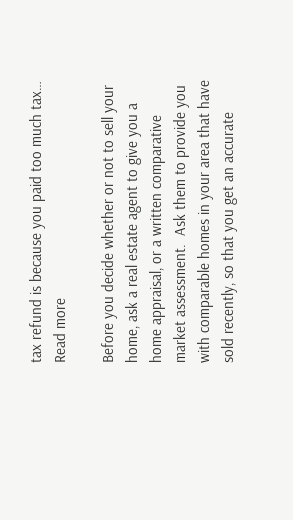tax refund is because you paid too much tax… Read more

Before you decide whether or not to sell your home, ask a real estate agent to give you a home appraisal, or a written comparative market assessment.  Ask them to provide you with comparable homes in your area that have sold recently, so that you get an accurate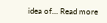idea of… Read more